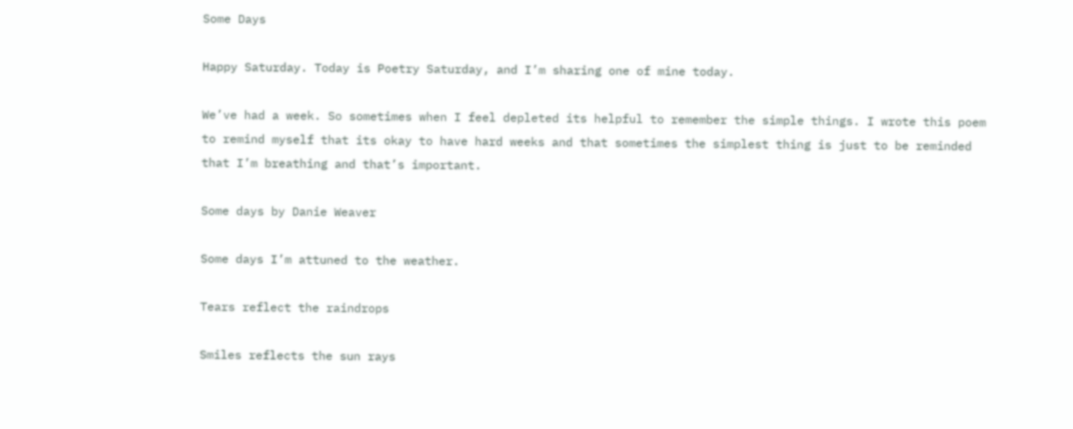Some Days

Happy Saturday. Today is Poetry Saturday, and I’m sharing one of mine today.

We’ve had a week. So sometimes when I feel depleted its helpful to remember the simple things. I wrote this poem to remind myself that its okay to have hard weeks and that sometimes the simplest thing is just to be reminded that I’m breathing and that’s important.

Some days by Danie Weaver

Some days I’m attuned to the weather.

Tears reflect the raindrops

Smiles reflects the sun rays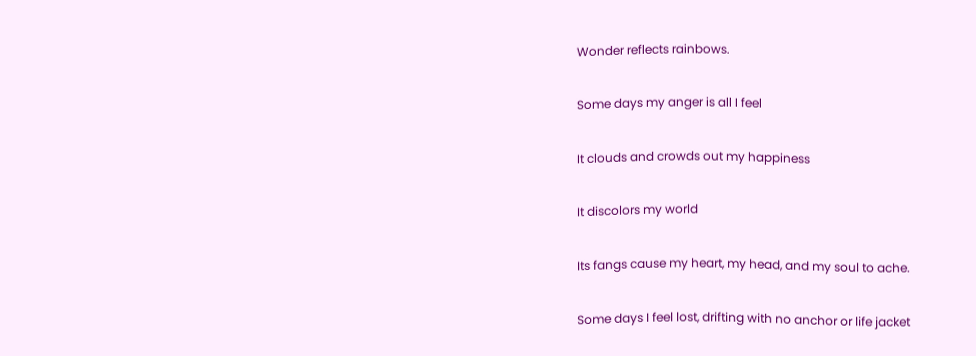Wonder reflects rainbows.

Some days my anger is all I feel

It clouds and crowds out my happiness

It discolors my world

Its fangs cause my heart, my head, and my soul to ache.

Some days I feel lost, drifting with no anchor or life jacket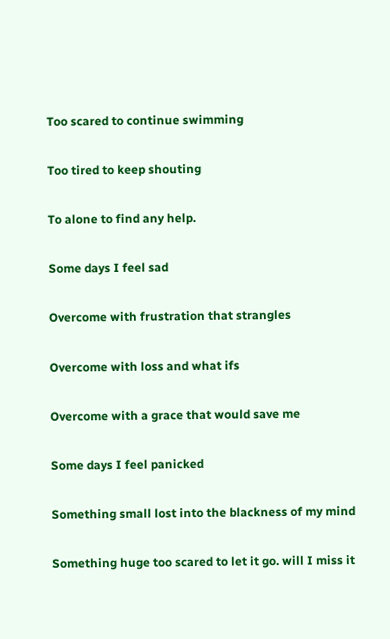Too scared to continue swimming

Too tired to keep shouting

To alone to find any help.

Some days I feel sad

Overcome with frustration that strangles

Overcome with loss and what ifs

Overcome with a grace that would save me

Some days I feel panicked

Something small lost into the blackness of my mind

Something huge too scared to let it go. will I miss it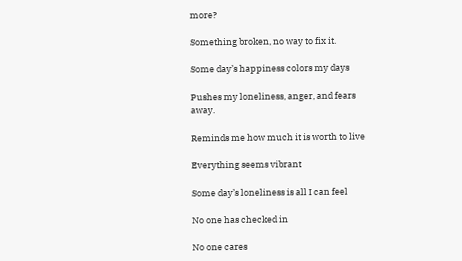more?

Something broken, no way to fix it.

Some day’s happiness colors my days

Pushes my loneliness, anger, and fears away.

Reminds me how much it is worth to live

Everything seems vibrant

Some day’s loneliness is all I can feel

No one has checked in

No one cares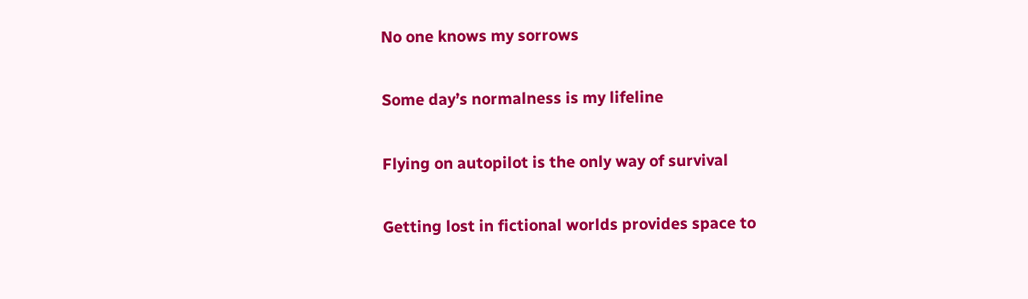No one knows my sorrows

Some day’s normalness is my lifeline

Flying on autopilot is the only way of survival

Getting lost in fictional worlds provides space to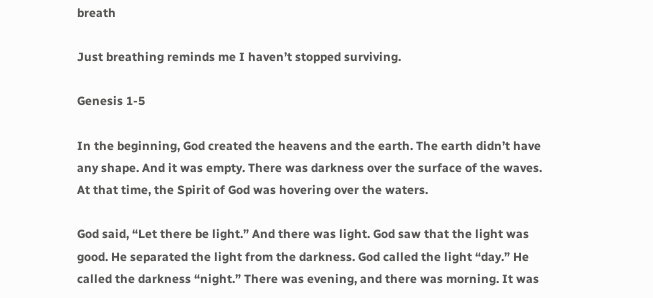breath

Just breathing reminds me I haven’t stopped surviving.

Genesis 1-5

In the beginning, God created the heavens and the earth. The earth didn’t have any shape. And it was empty. There was darkness over the surface of the waves. At that time, the Spirit of God was hovering over the waters.

God said, “Let there be light.” And there was light. God saw that the light was good. He separated the light from the darkness. God called the light “day.” He called the darkness “night.” There was evening, and there was morning. It was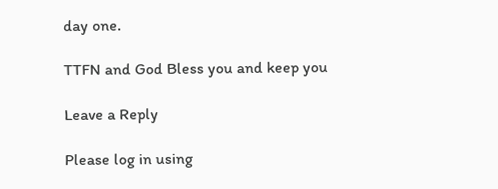day one.

TTFN and God Bless you and keep you

Leave a Reply

Please log in using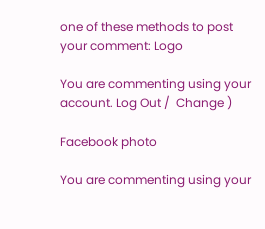one of these methods to post your comment: Logo

You are commenting using your account. Log Out /  Change )

Facebook photo

You are commenting using your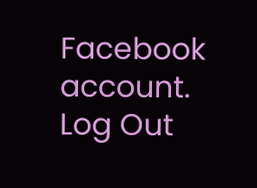Facebook account. Log Out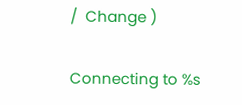/  Change )

Connecting to %s